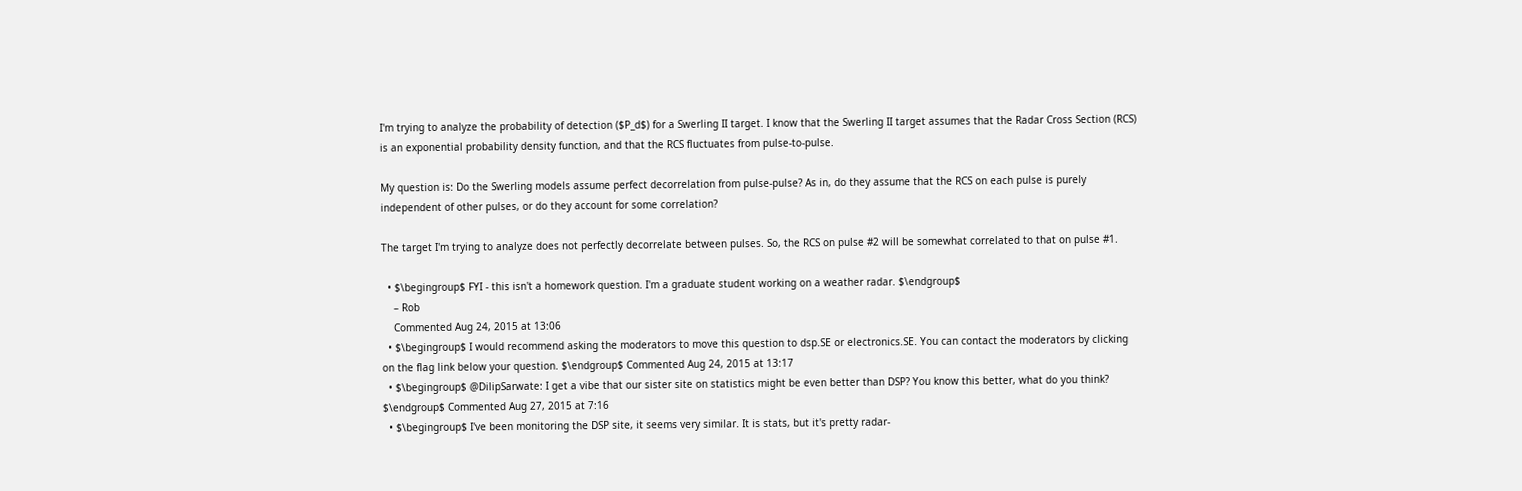I'm trying to analyze the probability of detection ($P_d$) for a Swerling II target. I know that the Swerling II target assumes that the Radar Cross Section (RCS) is an exponential probability density function, and that the RCS fluctuates from pulse-to-pulse.

My question is: Do the Swerling models assume perfect decorrelation from pulse-pulse? As in, do they assume that the RCS on each pulse is purely independent of other pulses, or do they account for some correlation?

The target I'm trying to analyze does not perfectly decorrelate between pulses. So, the RCS on pulse #2 will be somewhat correlated to that on pulse #1.

  • $\begingroup$ FYI - this isn't a homework question. I'm a graduate student working on a weather radar. $\endgroup$
    – Rob
    Commented Aug 24, 2015 at 13:06
  • $\begingroup$ I would recommend asking the moderators to move this question to dsp.SE or electronics.SE. You can contact the moderators by clicking on the flag link below your question. $\endgroup$ Commented Aug 24, 2015 at 13:17
  • $\begingroup$ @DilipSarwate: I get a vibe that our sister site on statistics might be even better than DSP? You know this better, what do you think? $\endgroup$ Commented Aug 27, 2015 at 7:16
  • $\begingroup$ I've been monitoring the DSP site, it seems very similar. It is stats, but it's pretty radar-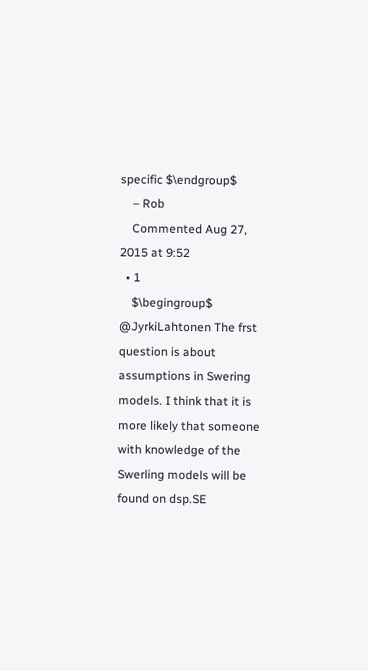specific $\endgroup$
    – Rob
    Commented Aug 27, 2015 at 9:52
  • 1
    $\begingroup$ @JyrkiLahtonen The frst question is about assumptions in Swering models. I think that it is more likely that someone with knowledge of the Swerling models will be found on dsp.SE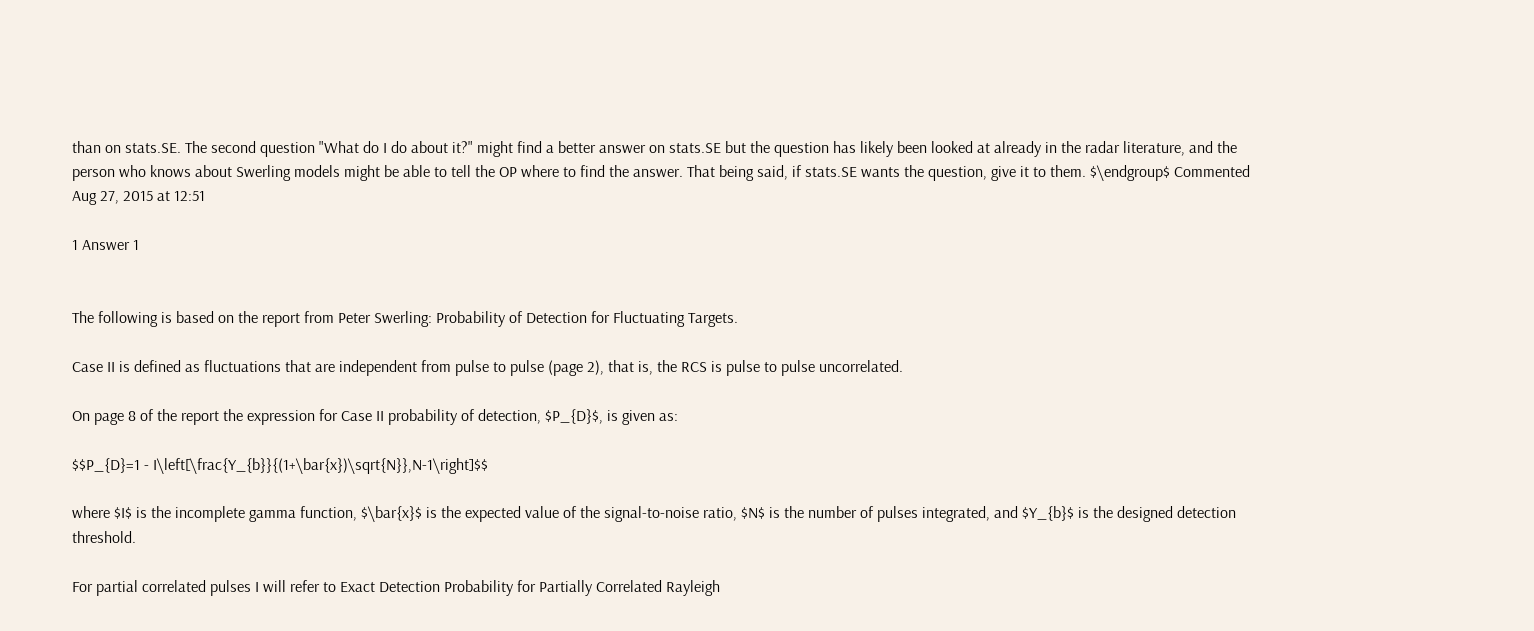than on stats.SE. The second question "What do I do about it?" might find a better answer on stats.SE but the question has likely been looked at already in the radar literature, and the person who knows about Swerling models might be able to tell the OP where to find the answer. That being said, if stats.SE wants the question, give it to them. $\endgroup$ Commented Aug 27, 2015 at 12:51

1 Answer 1


The following is based on the report from Peter Swerling: Probability of Detection for Fluctuating Targets.

Case II is defined as fluctuations that are independent from pulse to pulse (page 2), that is, the RCS is pulse to pulse uncorrelated.

On page 8 of the report the expression for Case II probability of detection, $P_{D}$, is given as:

$$P_{D}=1 - I\left[\frac{Y_{b}}{(1+\bar{x})\sqrt{N}},N-1\right]$$

where $I$ is the incomplete gamma function, $\bar{x}$ is the expected value of the signal-to-noise ratio, $N$ is the number of pulses integrated, and $Y_{b}$ is the designed detection threshold.

For partial correlated pulses I will refer to Exact Detection Probability for Partially Correlated Rayleigh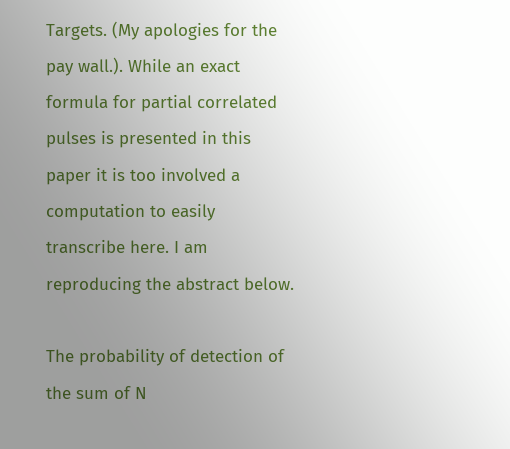Targets. (My apologies for the pay wall.). While an exact formula for partial correlated pulses is presented in this paper it is too involved a computation to easily transcribe here. I am reproducing the abstract below.

The probability of detection of the sum of N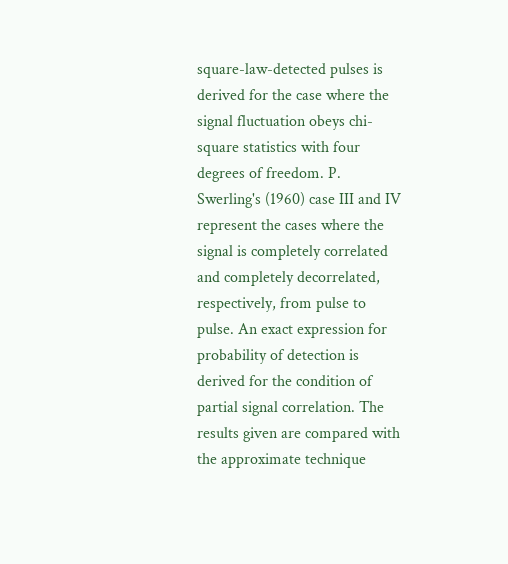square-law-detected pulses is derived for the case where the signal fluctuation obeys chi-square statistics with four degrees of freedom. P. Swerling's (1960) case III and IV represent the cases where the signal is completely correlated and completely decorrelated, respectively, from pulse to pulse. An exact expression for probability of detection is derived for the condition of partial signal correlation. The results given are compared with the approximate technique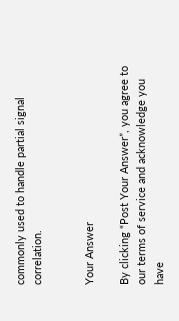commonly used to handle partial signal correlation.


Your Answer

By clicking “Post Your Answer”, you agree to our terms of service and acknowledge you have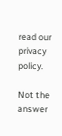read our privacy policy.

Not the answer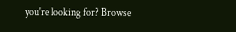you're looking for? Browse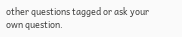other questions tagged or ask your own question.